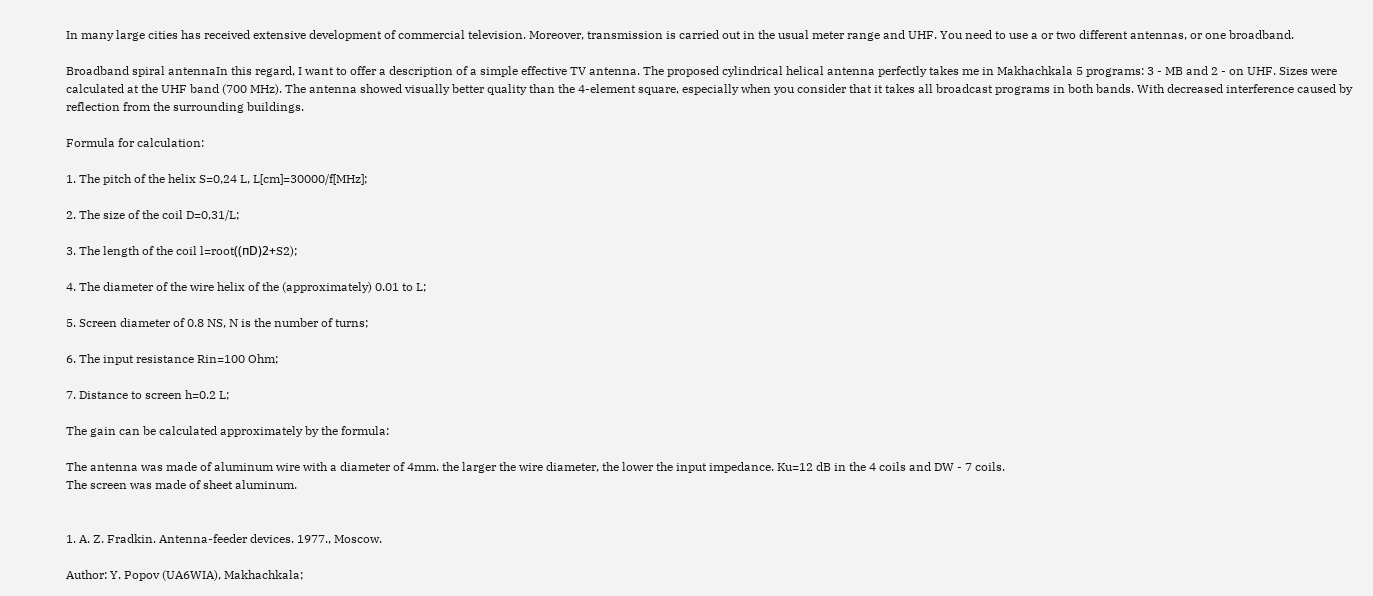In many large cities has received extensive development of commercial television. Moreover, transmission is carried out in the usual meter range and UHF. You need to use a or two different antennas, or one broadband.

Broadband spiral antennaIn this regard, I want to offer a description of a simple effective TV antenna. The proposed cylindrical helical antenna perfectly takes me in Makhachkala 5 programs: 3 - MB and 2 - on UHF. Sizes were calculated at the UHF band (700 MHz). The antenna showed visually better quality than the 4-element square, especially when you consider that it takes all broadcast programs in both bands. With decreased interference caused by reflection from the surrounding buildings.

Formula for calculation:

1. The pitch of the helix S=0,24 L, L[cm]=30000/f[MHz];

2. The size of the coil D=0,31/L;

3. The length of the coil l=root((пD)2+S2);

4. The diameter of the wire helix of the (approximately) 0.01 to L;

5. Screen diameter of 0.8 NS, N is the number of turns;

6. The input resistance Rin=100 Ohm;

7. Distance to screen h=0.2 L;

The gain can be calculated approximately by the formula:

The antenna was made of aluminum wire with a diameter of 4mm. the larger the wire diameter, the lower the input impedance. Ku=12 dB in the 4 coils and DW - 7 coils.
The screen was made of sheet aluminum.


1. A. Z. Fradkin. Antenna-feeder devices. 1977., Moscow.

Author: Y. Popov (UA6WIA), Makhachkala;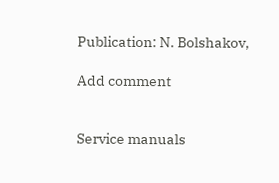Publication: N. Bolshakov,

Add comment


Service manuals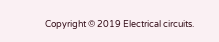Copyright © 2019 Electrical circuits.